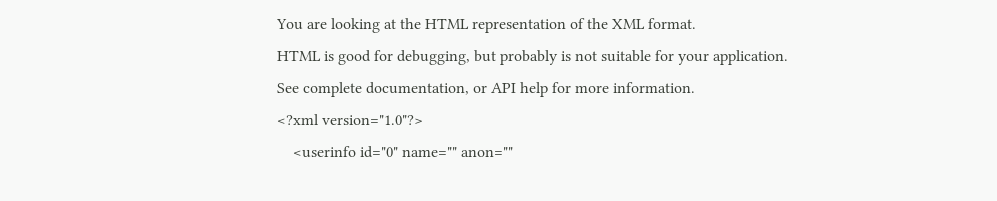You are looking at the HTML representation of the XML format.
HTML is good for debugging, but probably is not suitable for your application.
See complete documentation, or API help for more information.
<?xml version="1.0"?>
    <userinfo id="0" name="" anon=""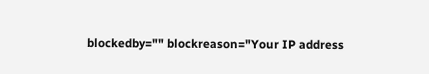blockedby="" blockreason="Your IP address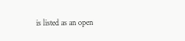is listed as an open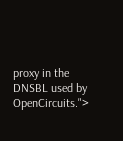proxy in the DNSBL used by OpenCircuits.">